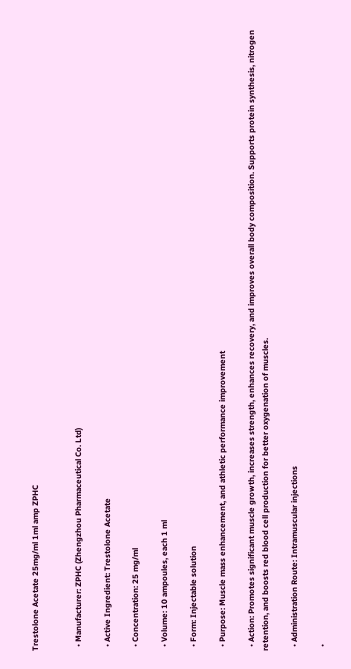Trestolone Acetate 25mg/ml 1ml amp ZPHC


  • Manufacturer: ZPHC (Zhengzhou Pharmaceutical Co. Ltd)

  • Active Ingredient: Trestolone Acetate

  • Concentration: 25 mg/ml

  • Volume: 10 ampoules, each 1 ml

  • Form: Injectable solution

  • Purpose: Muscle mass enhancement, and athletic performance improvement

  • Action: Promotes significant muscle growth, increases strength, enhances recovery, and improves overall body composition. Supports protein synthesis, nitrogen retention, and boosts red blood cell production for better oxygenation of muscles.

  • Administration Route: Intramuscular injections

  •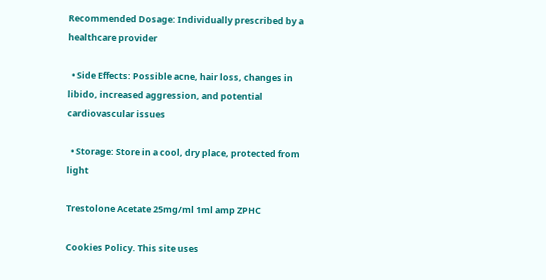Recommended Dosage: Individually prescribed by a healthcare provider

  • Side Effects: Possible acne, hair loss, changes in libido, increased aggression, and potential cardiovascular issues

  • Storage: Store in a cool, dry place, protected from light

Trestolone Acetate 25mg/ml 1ml amp ZPHC

Cookies Policy. This site uses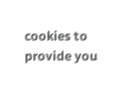cookies to provide you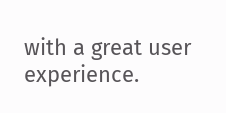with a great user experience.